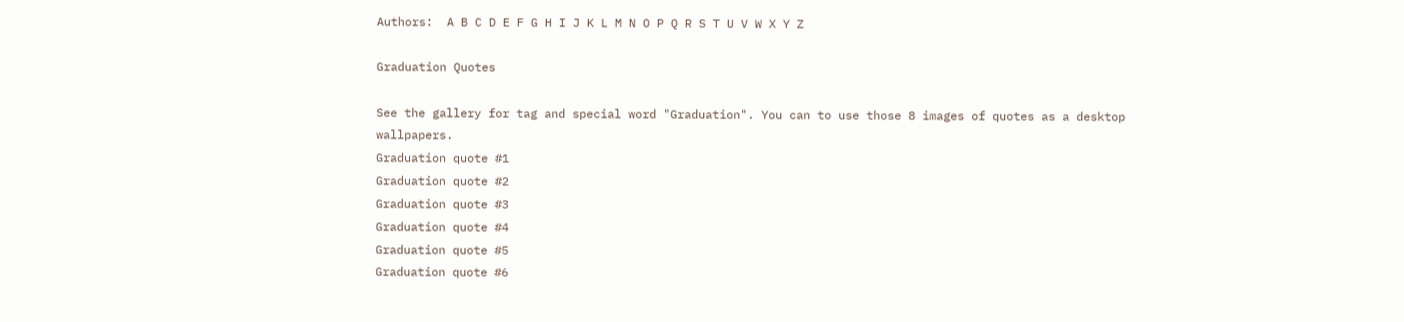Authors:  A B C D E F G H I J K L M N O P Q R S T U V W X Y Z

Graduation Quotes

See the gallery for tag and special word "Graduation". You can to use those 8 images of quotes as a desktop wallpapers.
Graduation quote #1
Graduation quote #2
Graduation quote #3
Graduation quote #4
Graduation quote #5
Graduation quote #6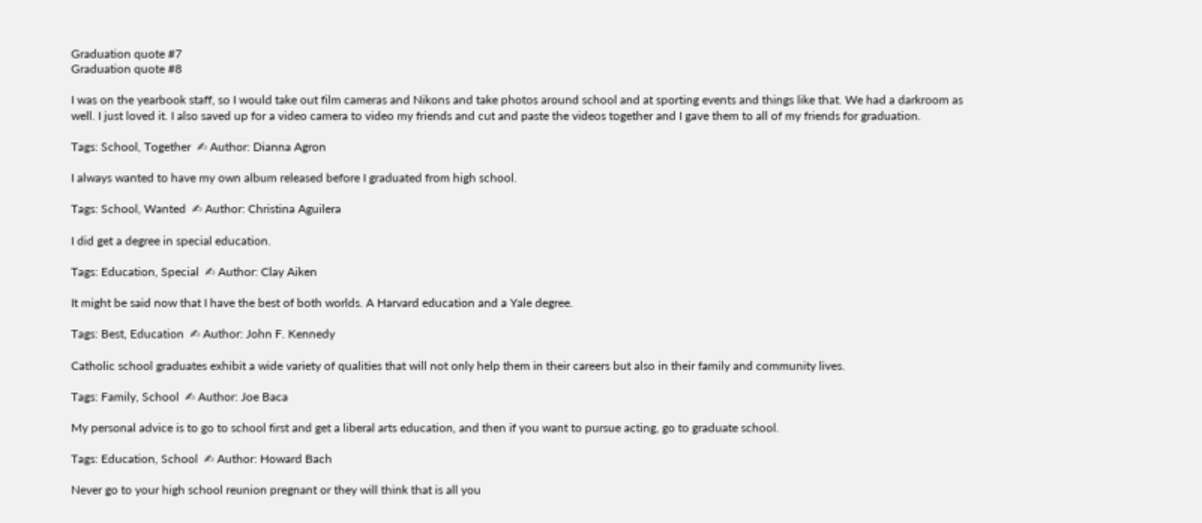Graduation quote #7
Graduation quote #8

I was on the yearbook staff, so I would take out film cameras and Nikons and take photos around school and at sporting events and things like that. We had a darkroom as well. I just loved it. I also saved up for a video camera to video my friends and cut and paste the videos together and I gave them to all of my friends for graduation.

Tags: School, Together  ✍ Author: Dianna Agron

I always wanted to have my own album released before I graduated from high school.

Tags: School, Wanted  ✍ Author: Christina Aguilera

I did get a degree in special education.

Tags: Education, Special  ✍ Author: Clay Aiken

It might be said now that I have the best of both worlds. A Harvard education and a Yale degree.

Tags: Best, Education  ✍ Author: John F. Kennedy

Catholic school graduates exhibit a wide variety of qualities that will not only help them in their careers but also in their family and community lives.

Tags: Family, School  ✍ Author: Joe Baca

My personal advice is to go to school first and get a liberal arts education, and then if you want to pursue acting, go to graduate school.

Tags: Education, School  ✍ Author: Howard Bach

Never go to your high school reunion pregnant or they will think that is all you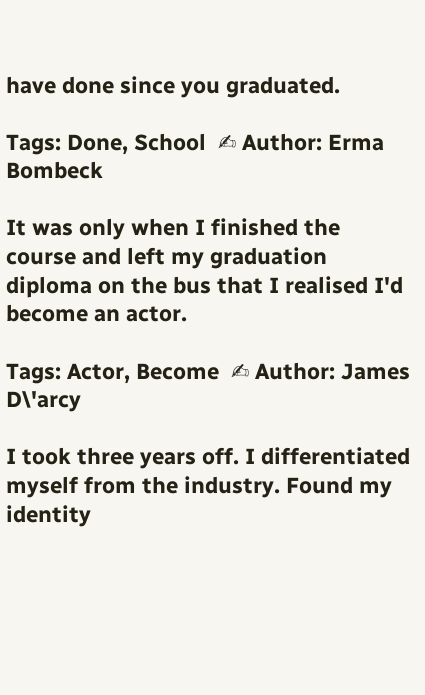have done since you graduated.

Tags: Done, School  ✍ Author: Erma Bombeck

It was only when I finished the course and left my graduation diploma on the bus that I realised I'd become an actor.

Tags: Actor, Become  ✍ Author: James D\'arcy

I took three years off. I differentiated myself from the industry. Found my identity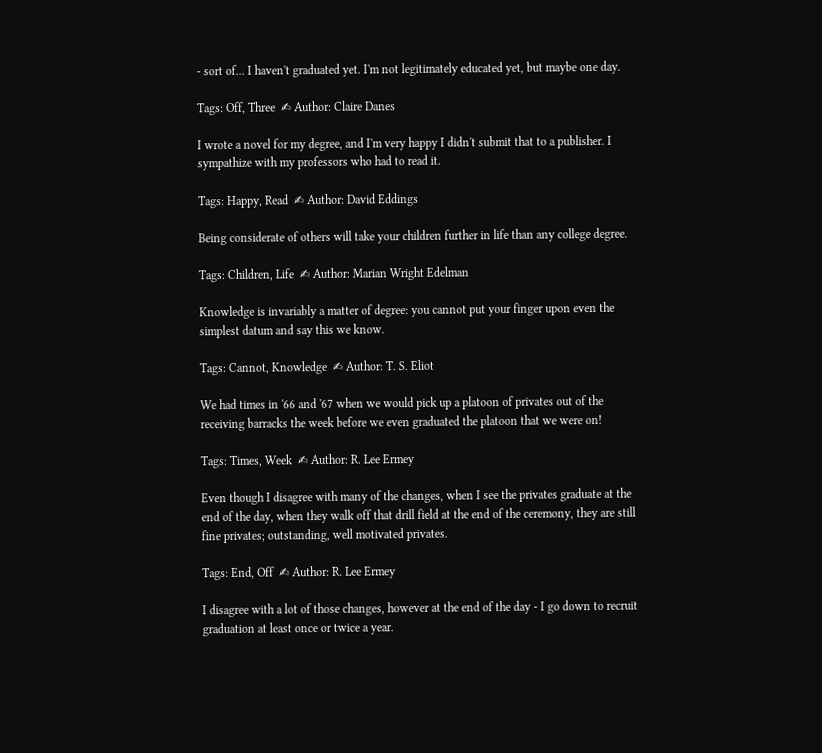- sort of... I haven't graduated yet. I'm not legitimately educated yet, but maybe one day.

Tags: Off, Three  ✍ Author: Claire Danes

I wrote a novel for my degree, and I'm very happy I didn't submit that to a publisher. I sympathize with my professors who had to read it.

Tags: Happy, Read  ✍ Author: David Eddings

Being considerate of others will take your children further in life than any college degree.

Tags: Children, Life  ✍ Author: Marian Wright Edelman

Knowledge is invariably a matter of degree: you cannot put your finger upon even the simplest datum and say this we know.

Tags: Cannot, Knowledge  ✍ Author: T. S. Eliot

We had times in '66 and '67 when we would pick up a platoon of privates out of the receiving barracks the week before we even graduated the platoon that we were on!

Tags: Times, Week  ✍ Author: R. Lee Ermey

Even though I disagree with many of the changes, when I see the privates graduate at the end of the day, when they walk off that drill field at the end of the ceremony, they are still fine privates; outstanding, well motivated privates.

Tags: End, Off  ✍ Author: R. Lee Ermey

I disagree with a lot of those changes, however at the end of the day - I go down to recruit graduation at least once or twice a year.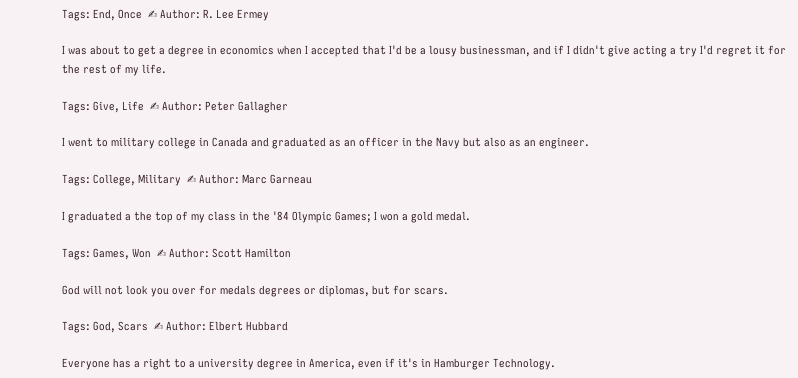Tags: End, Once  ✍ Author: R. Lee Ermey

I was about to get a degree in economics when I accepted that I'd be a lousy businessman, and if I didn't give acting a try I'd regret it for the rest of my life.

Tags: Give, Life  ✍ Author: Peter Gallagher

I went to military college in Canada and graduated as an officer in the Navy but also as an engineer.

Tags: College, Military  ✍ Author: Marc Garneau

I graduated a the top of my class in the '84 Olympic Games; I won a gold medal.

Tags: Games, Won  ✍ Author: Scott Hamilton

God will not look you over for medals degrees or diplomas, but for scars.

Tags: God, Scars  ✍ Author: Elbert Hubbard

Everyone has a right to a university degree in America, even if it's in Hamburger Technology.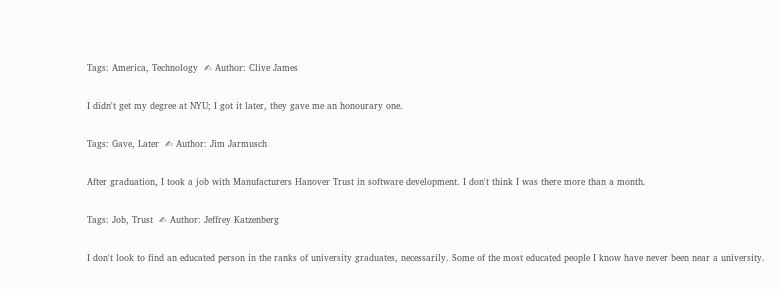Tags: America, Technology  ✍ Author: Clive James

I didn't get my degree at NYU; I got it later, they gave me an honourary one.

Tags: Gave, Later  ✍ Author: Jim Jarmusch

After graduation, I took a job with Manufacturers Hanover Trust in software development. I don't think I was there more than a month.

Tags: Job, Trust  ✍ Author: Jeffrey Katzenberg

I don't look to find an educated person in the ranks of university graduates, necessarily. Some of the most educated people I know have never been near a university.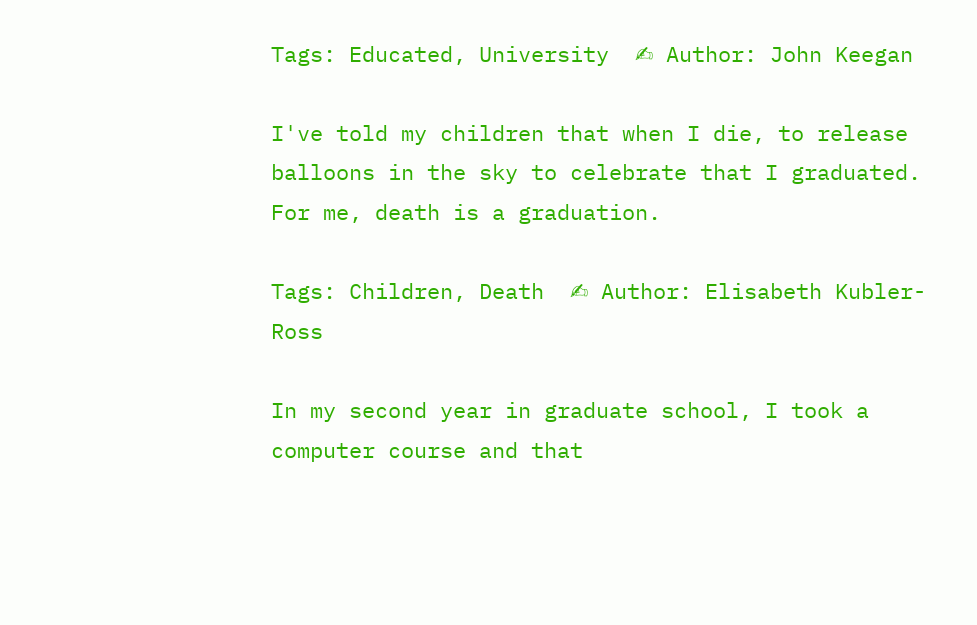Tags: Educated, University  ✍ Author: John Keegan

I've told my children that when I die, to release balloons in the sky to celebrate that I graduated. For me, death is a graduation.

Tags: Children, Death  ✍ Author: Elisabeth Kubler-Ross

In my second year in graduate school, I took a computer course and that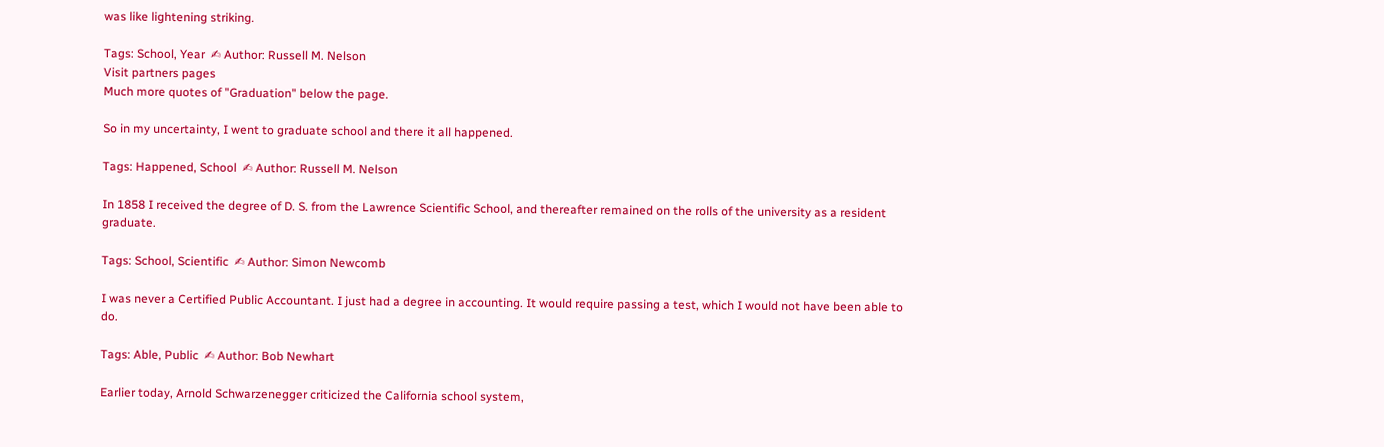was like lightening striking.

Tags: School, Year  ✍ Author: Russell M. Nelson
Visit partners pages
Much more quotes of "Graduation" below the page.

So in my uncertainty, I went to graduate school and there it all happened.

Tags: Happened, School  ✍ Author: Russell M. Nelson

In 1858 I received the degree of D. S. from the Lawrence Scientific School, and thereafter remained on the rolls of the university as a resident graduate.

Tags: School, Scientific  ✍ Author: Simon Newcomb

I was never a Certified Public Accountant. I just had a degree in accounting. It would require passing a test, which I would not have been able to do.

Tags: Able, Public  ✍ Author: Bob Newhart

Earlier today, Arnold Schwarzenegger criticized the California school system,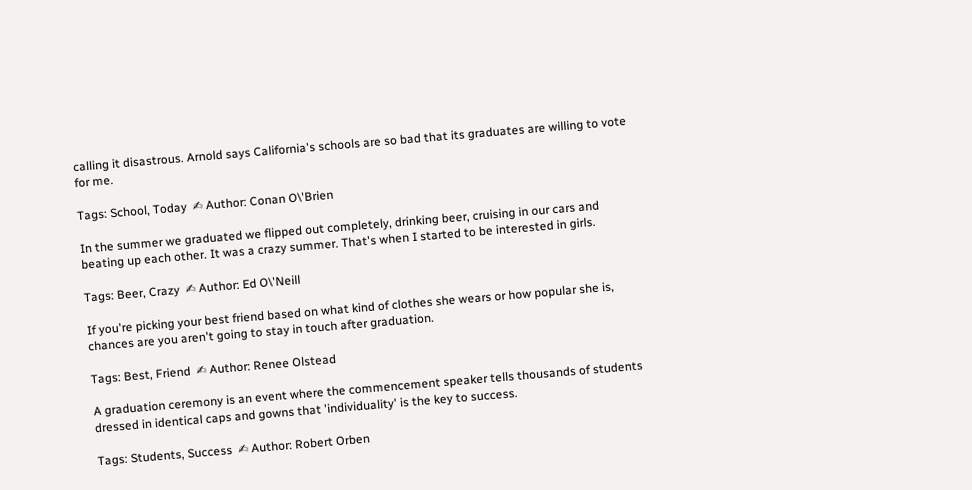calling it disastrous. Arnold says California's schools are so bad that its graduates are willing to vote for me.

Tags: School, Today  ✍ Author: Conan O\'Brien

In the summer we graduated we flipped out completely, drinking beer, cruising in our cars and beating up each other. It was a crazy summer. That's when I started to be interested in girls.

Tags: Beer, Crazy  ✍ Author: Ed O\'Neill

If you're picking your best friend based on what kind of clothes she wears or how popular she is, chances are you aren't going to stay in touch after graduation.

Tags: Best, Friend  ✍ Author: Renee Olstead

A graduation ceremony is an event where the commencement speaker tells thousands of students dressed in identical caps and gowns that 'individuality' is the key to success.

Tags: Students, Success  ✍ Author: Robert Orben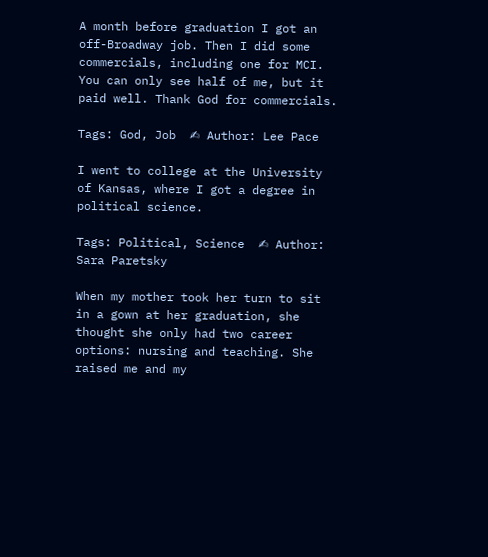A month before graduation I got an off-Broadway job. Then I did some commercials, including one for MCI. You can only see half of me, but it paid well. Thank God for commercials.

Tags: God, Job  ✍ Author: Lee Pace

I went to college at the University of Kansas, where I got a degree in political science.

Tags: Political, Science  ✍ Author: Sara Paretsky

When my mother took her turn to sit in a gown at her graduation, she thought she only had two career options: nursing and teaching. She raised me and my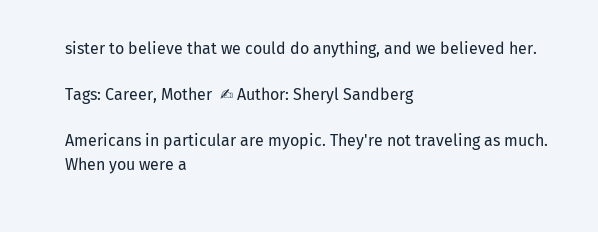sister to believe that we could do anything, and we believed her.

Tags: Career, Mother  ✍ Author: Sheryl Sandberg

Americans in particular are myopic. They're not traveling as much. When you were a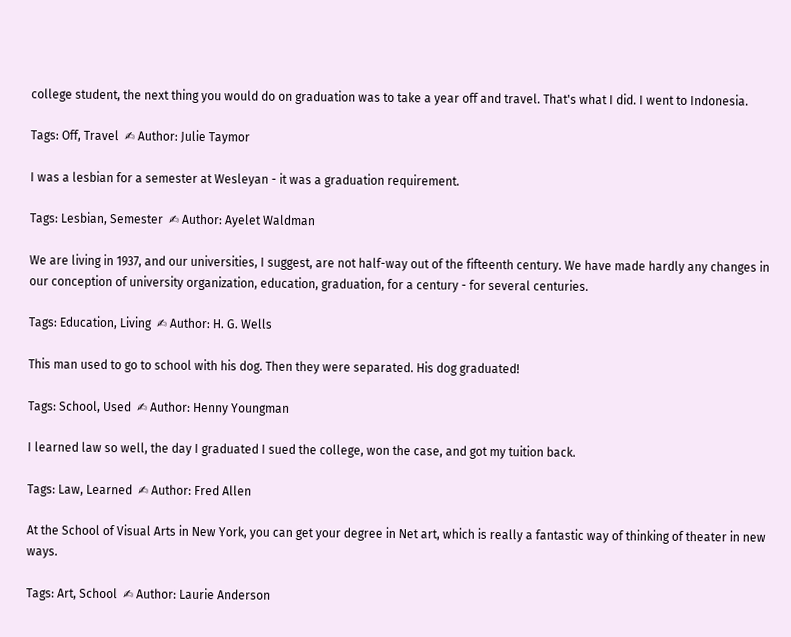college student, the next thing you would do on graduation was to take a year off and travel. That's what I did. I went to Indonesia.

Tags: Off, Travel  ✍ Author: Julie Taymor

I was a lesbian for a semester at Wesleyan - it was a graduation requirement.

Tags: Lesbian, Semester  ✍ Author: Ayelet Waldman

We are living in 1937, and our universities, I suggest, are not half-way out of the fifteenth century. We have made hardly any changes in our conception of university organization, education, graduation, for a century - for several centuries.

Tags: Education, Living  ✍ Author: H. G. Wells

This man used to go to school with his dog. Then they were separated. His dog graduated!

Tags: School, Used  ✍ Author: Henny Youngman

I learned law so well, the day I graduated I sued the college, won the case, and got my tuition back.

Tags: Law, Learned  ✍ Author: Fred Allen

At the School of Visual Arts in New York, you can get your degree in Net art, which is really a fantastic way of thinking of theater in new ways.

Tags: Art, School  ✍ Author: Laurie Anderson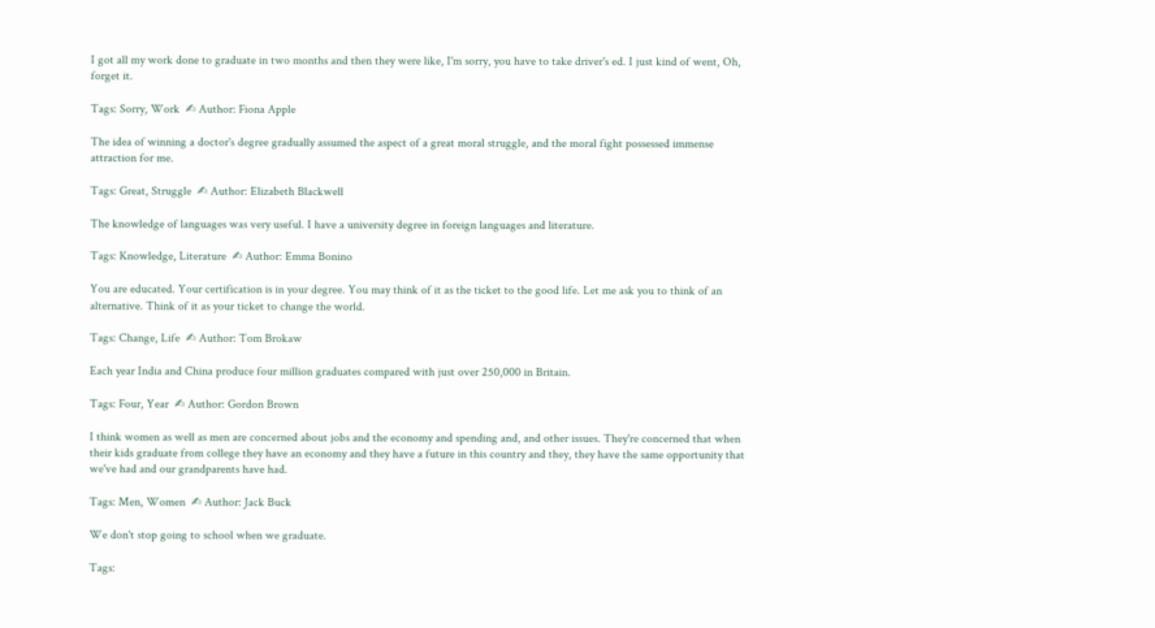I got all my work done to graduate in two months and then they were like, I'm sorry, you have to take driver's ed. I just kind of went, Oh, forget it.

Tags: Sorry, Work  ✍ Author: Fiona Apple

The idea of winning a doctor's degree gradually assumed the aspect of a great moral struggle, and the moral fight possessed immense attraction for me.

Tags: Great, Struggle  ✍ Author: Elizabeth Blackwell

The knowledge of languages was very useful. I have a university degree in foreign languages and literature.

Tags: Knowledge, Literature  ✍ Author: Emma Bonino

You are educated. Your certification is in your degree. You may think of it as the ticket to the good life. Let me ask you to think of an alternative. Think of it as your ticket to change the world.

Tags: Change, Life  ✍ Author: Tom Brokaw

Each year India and China produce four million graduates compared with just over 250,000 in Britain.

Tags: Four, Year  ✍ Author: Gordon Brown

I think women as well as men are concerned about jobs and the economy and spending and, and other issues. They're concerned that when their kids graduate from college they have an economy and they have a future in this country and they, they have the same opportunity that we've had and our grandparents have had.

Tags: Men, Women  ✍ Author: Jack Buck

We don't stop going to school when we graduate.

Tags: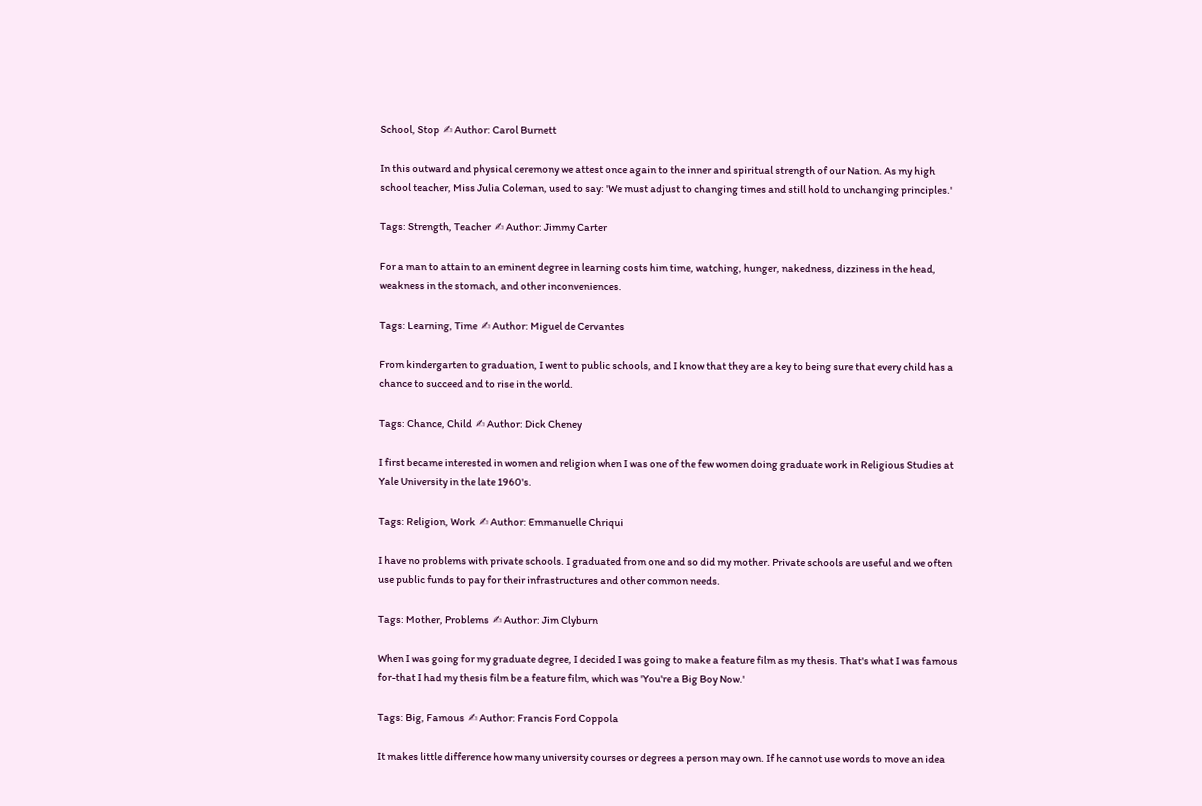School, Stop  ✍ Author: Carol Burnett

In this outward and physical ceremony we attest once again to the inner and spiritual strength of our Nation. As my high school teacher, Miss Julia Coleman, used to say: 'We must adjust to changing times and still hold to unchanging principles.'

Tags: Strength, Teacher  ✍ Author: Jimmy Carter

For a man to attain to an eminent degree in learning costs him time, watching, hunger, nakedness, dizziness in the head, weakness in the stomach, and other inconveniences.

Tags: Learning, Time  ✍ Author: Miguel de Cervantes

From kindergarten to graduation, I went to public schools, and I know that they are a key to being sure that every child has a chance to succeed and to rise in the world.

Tags: Chance, Child  ✍ Author: Dick Cheney

I first became interested in women and religion when I was one of the few women doing graduate work in Religious Studies at Yale University in the late 1960's.

Tags: Religion, Work  ✍ Author: Emmanuelle Chriqui

I have no problems with private schools. I graduated from one and so did my mother. Private schools are useful and we often use public funds to pay for their infrastructures and other common needs.

Tags: Mother, Problems  ✍ Author: Jim Clyburn

When I was going for my graduate degree, I decided I was going to make a feature film as my thesis. That's what I was famous for-that I had my thesis film be a feature film, which was 'You're a Big Boy Now.'

Tags: Big, Famous  ✍ Author: Francis Ford Coppola

It makes little difference how many university courses or degrees a person may own. If he cannot use words to move an idea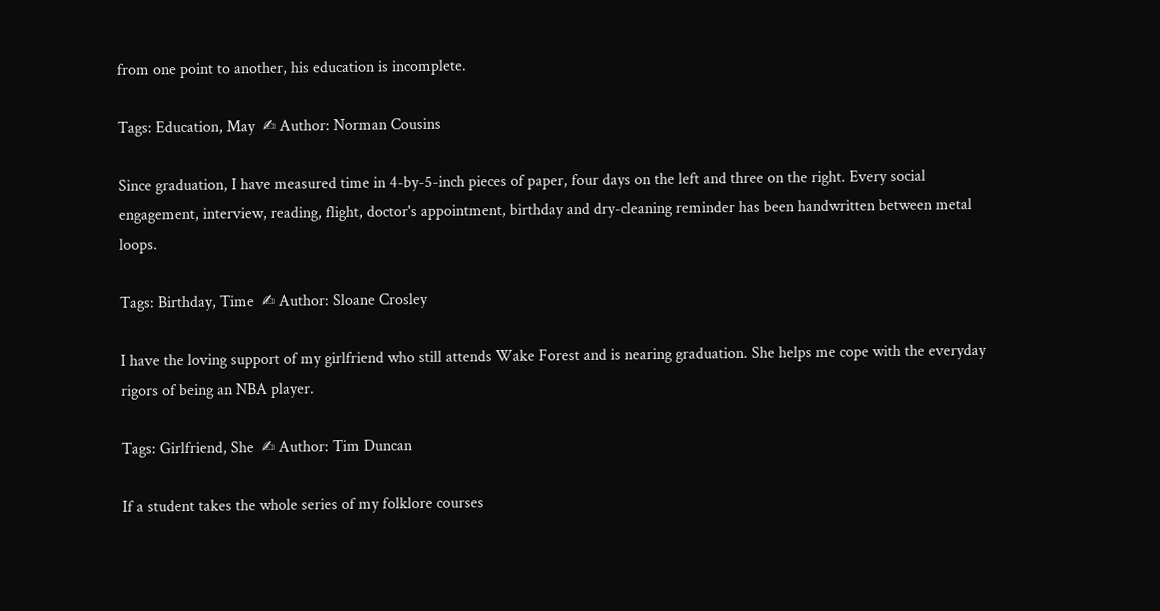from one point to another, his education is incomplete.

Tags: Education, May  ✍ Author: Norman Cousins

Since graduation, I have measured time in 4-by-5-inch pieces of paper, four days on the left and three on the right. Every social engagement, interview, reading, flight, doctor's appointment, birthday and dry-cleaning reminder has been handwritten between metal loops.

Tags: Birthday, Time  ✍ Author: Sloane Crosley

I have the loving support of my girlfriend who still attends Wake Forest and is nearing graduation. She helps me cope with the everyday rigors of being an NBA player.

Tags: Girlfriend, She  ✍ Author: Tim Duncan

If a student takes the whole series of my folklore courses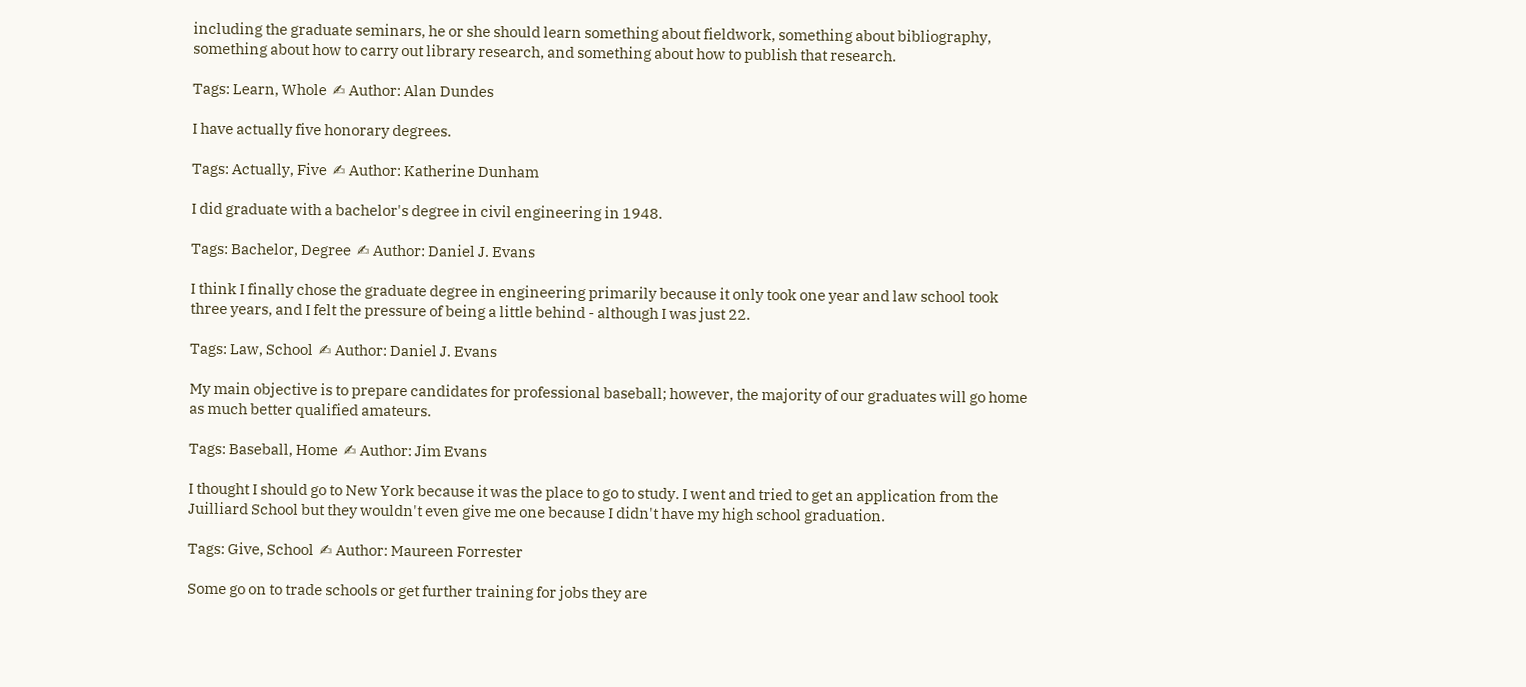including the graduate seminars, he or she should learn something about fieldwork, something about bibliography, something about how to carry out library research, and something about how to publish that research.

Tags: Learn, Whole  ✍ Author: Alan Dundes

I have actually five honorary degrees.

Tags: Actually, Five  ✍ Author: Katherine Dunham

I did graduate with a bachelor's degree in civil engineering in 1948.

Tags: Bachelor, Degree  ✍ Author: Daniel J. Evans

I think I finally chose the graduate degree in engineering primarily because it only took one year and law school took three years, and I felt the pressure of being a little behind - although I was just 22.

Tags: Law, School  ✍ Author: Daniel J. Evans

My main objective is to prepare candidates for professional baseball; however, the majority of our graduates will go home as much better qualified amateurs.

Tags: Baseball, Home  ✍ Author: Jim Evans

I thought I should go to New York because it was the place to go to study. I went and tried to get an application from the Juilliard School but they wouldn't even give me one because I didn't have my high school graduation.

Tags: Give, School  ✍ Author: Maureen Forrester

Some go on to trade schools or get further training for jobs they are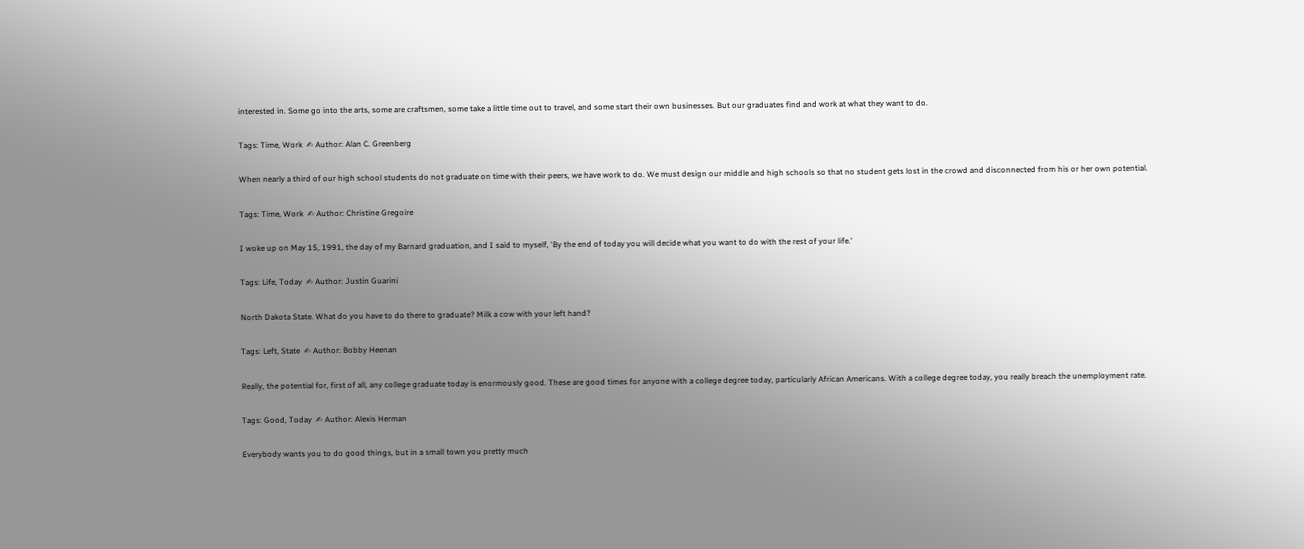interested in. Some go into the arts, some are craftsmen, some take a little time out to travel, and some start their own businesses. But our graduates find and work at what they want to do.

Tags: Time, Work  ✍ Author: Alan C. Greenberg

When nearly a third of our high school students do not graduate on time with their peers, we have work to do. We must design our middle and high schools so that no student gets lost in the crowd and disconnected from his or her own potential.

Tags: Time, Work  ✍ Author: Christine Gregoire

I woke up on May 15, 1991, the day of my Barnard graduation, and I said to myself, 'By the end of today you will decide what you want to do with the rest of your life.'

Tags: Life, Today  ✍ Author: Justin Guarini

North Dakota State. What do you have to do there to graduate? Milk a cow with your left hand?

Tags: Left, State  ✍ Author: Bobby Heenan

Really, the potential for, first of all, any college graduate today is enormously good. These are good times for anyone with a college degree today, particularly African Americans. With a college degree today, you really breach the unemployment rate.

Tags: Good, Today  ✍ Author: Alexis Herman

Everybody wants you to do good things, but in a small town you pretty much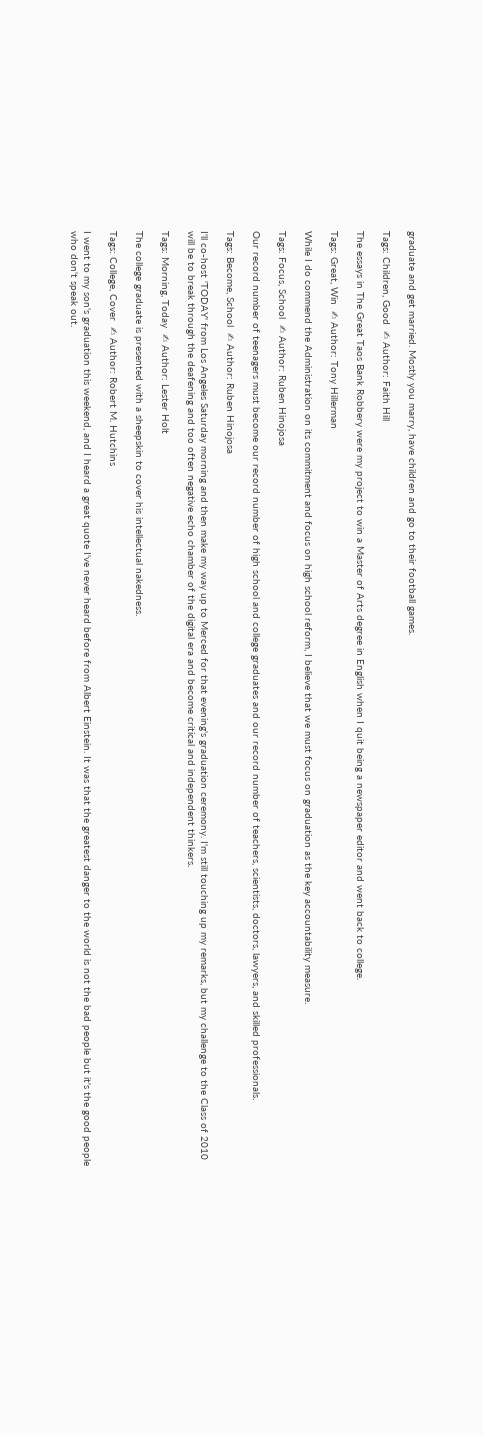graduate and get married. Mostly you marry, have children and go to their football games.

Tags: Children, Good  ✍ Author: Faith Hill

The essays in The Great Taos Bank Robbery were my project to win a Master of Arts degree in English when I quit being a newspaper editor and went back to college.

Tags: Great, Win  ✍ Author: Tony Hillerman

While I do commend the Administration on its commitment and focus on high school reform, I believe that we must focus on graduation as the key accountability measure.

Tags: Focus, School  ✍ Author: Ruben Hinojosa

Our record number of teenagers must become our record number of high school and college graduates and our record number of teachers, scientists, doctors, lawyers, and skilled professionals.

Tags: Become, School  ✍ Author: Ruben Hinojosa

I'll co-host 'TODAY' from Los Angeles Saturday morning and then make my way up to Merced for that evening's graduation ceremony. I'm still touching up my remarks, but my challenge to the Class of 2010 will be to break through the deafening and too often negative echo chamber of the digital era and become critical and independent thinkers.

Tags: Morning, Today  ✍ Author: Lester Holt

The college graduate is presented with a sheepskin to cover his intellectual nakedness.

Tags: College, Cover  ✍ Author: Robert M. Hutchins

I went to my son's graduation this weekend, and I heard a great quote I've never heard before from Albert Einstein. It was that the greatest danger to the world is not the bad people but it's the good people who don't speak out.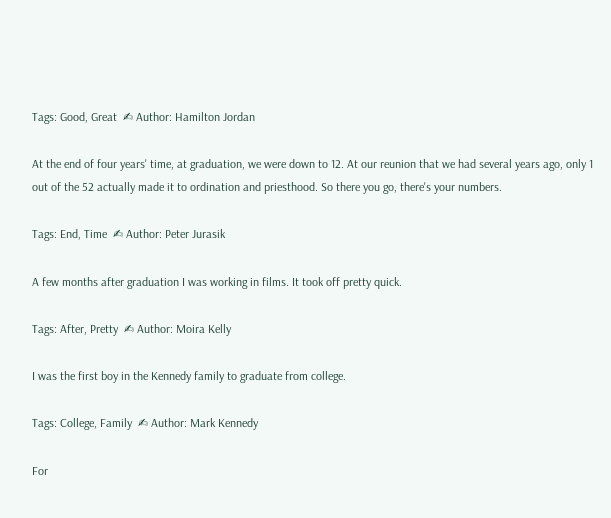Tags: Good, Great  ✍ Author: Hamilton Jordan

At the end of four years' time, at graduation, we were down to 12. At our reunion that we had several years ago, only 1 out of the 52 actually made it to ordination and priesthood. So there you go, there's your numbers.

Tags: End, Time  ✍ Author: Peter Jurasik

A few months after graduation I was working in films. It took off pretty quick.

Tags: After, Pretty  ✍ Author: Moira Kelly

I was the first boy in the Kennedy family to graduate from college.

Tags: College, Family  ✍ Author: Mark Kennedy

For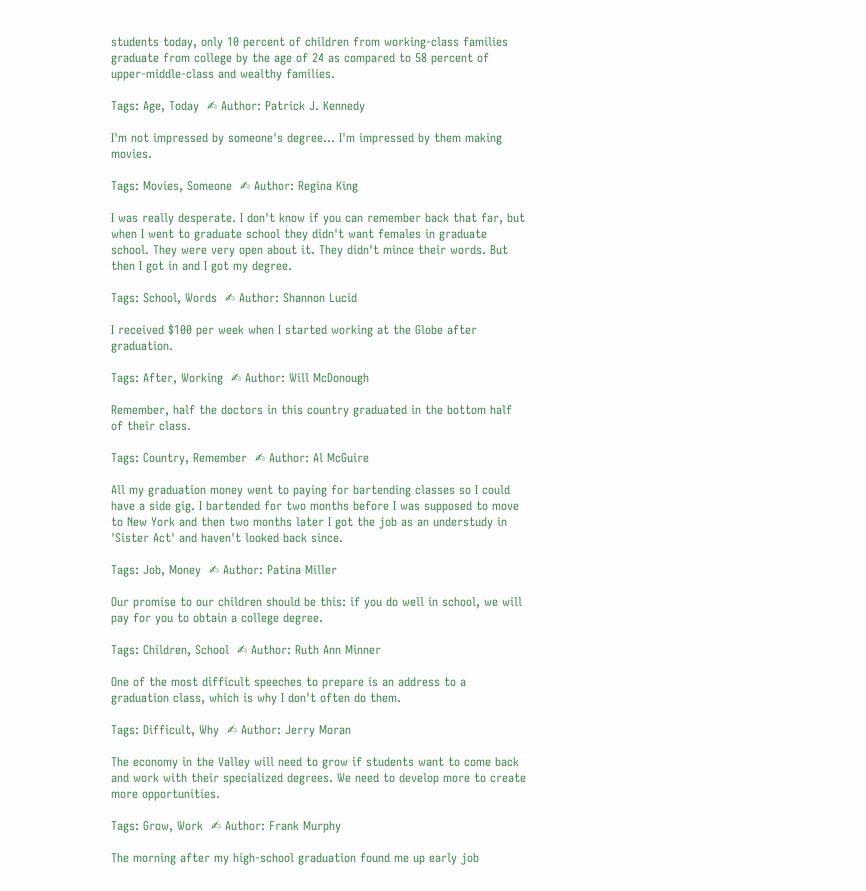students today, only 10 percent of children from working-class families graduate from college by the age of 24 as compared to 58 percent of upper-middle-class and wealthy families.

Tags: Age, Today  ✍ Author: Patrick J. Kennedy

I'm not impressed by someone's degree... I'm impressed by them making movies.

Tags: Movies, Someone  ✍ Author: Regina King

I was really desperate. I don't know if you can remember back that far, but when I went to graduate school they didn't want females in graduate school. They were very open about it. They didn't mince their words. But then I got in and I got my degree.

Tags: School, Words  ✍ Author: Shannon Lucid

I received $100 per week when I started working at the Globe after graduation.

Tags: After, Working  ✍ Author: Will McDonough

Remember, half the doctors in this country graduated in the bottom half of their class.

Tags: Country, Remember  ✍ Author: Al McGuire

All my graduation money went to paying for bartending classes so I could have a side gig. I bartended for two months before I was supposed to move to New York and then two months later I got the job as an understudy in 'Sister Act' and haven't looked back since.

Tags: Job, Money  ✍ Author: Patina Miller

Our promise to our children should be this: if you do well in school, we will pay for you to obtain a college degree.

Tags: Children, School  ✍ Author: Ruth Ann Minner

One of the most difficult speeches to prepare is an address to a graduation class, which is why I don't often do them.

Tags: Difficult, Why  ✍ Author: Jerry Moran

The economy in the Valley will need to grow if students want to come back and work with their specialized degrees. We need to develop more to create more opportunities.

Tags: Grow, Work  ✍ Author: Frank Murphy

The morning after my high-school graduation found me up early job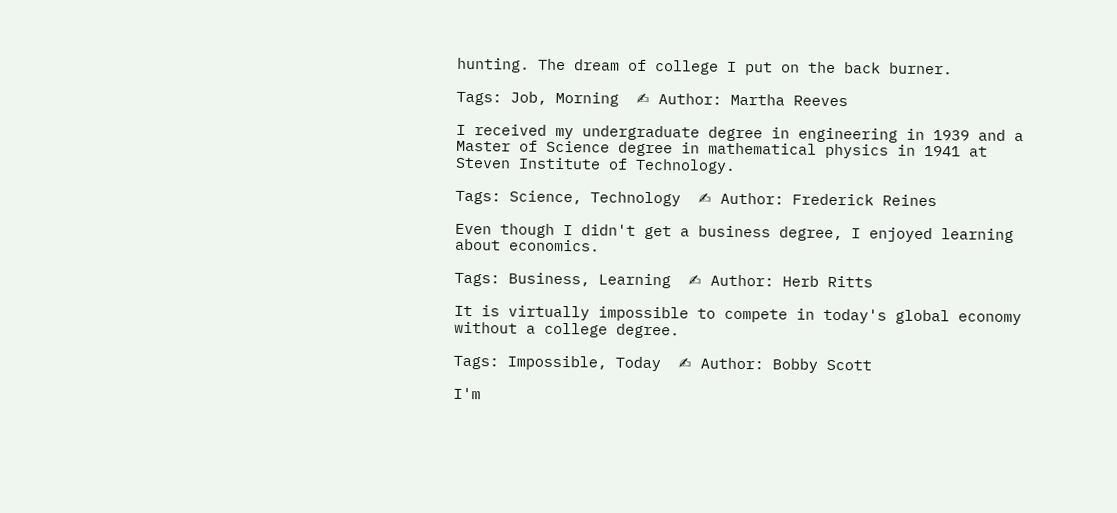hunting. The dream of college I put on the back burner.

Tags: Job, Morning  ✍ Author: Martha Reeves

I received my undergraduate degree in engineering in 1939 and a Master of Science degree in mathematical physics in 1941 at Steven Institute of Technology.

Tags: Science, Technology  ✍ Author: Frederick Reines

Even though I didn't get a business degree, I enjoyed learning about economics.

Tags: Business, Learning  ✍ Author: Herb Ritts

It is virtually impossible to compete in today's global economy without a college degree.

Tags: Impossible, Today  ✍ Author: Bobby Scott

I'm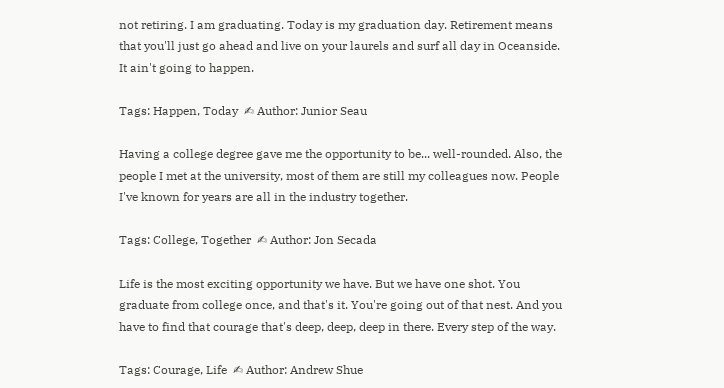not retiring. I am graduating. Today is my graduation day. Retirement means that you'll just go ahead and live on your laurels and surf all day in Oceanside. It ain't going to happen.

Tags: Happen, Today  ✍ Author: Junior Seau

Having a college degree gave me the opportunity to be... well-rounded. Also, the people I met at the university, most of them are still my colleagues now. People I've known for years are all in the industry together.

Tags: College, Together  ✍ Author: Jon Secada

Life is the most exciting opportunity we have. But we have one shot. You graduate from college once, and that's it. You're going out of that nest. And you have to find that courage that's deep, deep, deep in there. Every step of the way.

Tags: Courage, Life  ✍ Author: Andrew Shue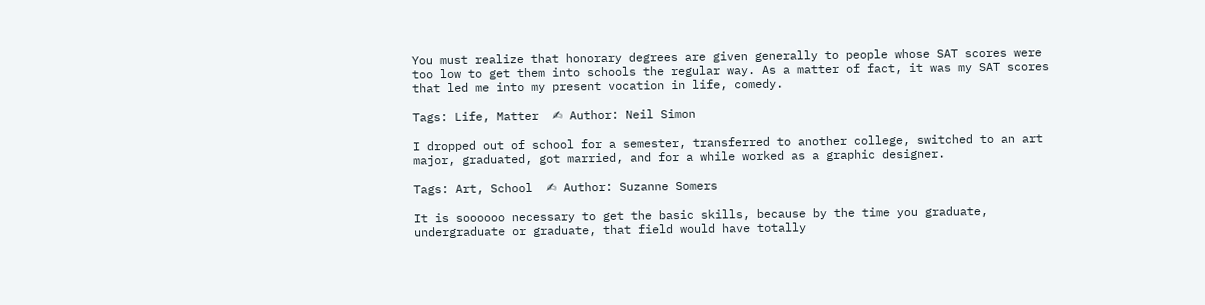You must realize that honorary degrees are given generally to people whose SAT scores were too low to get them into schools the regular way. As a matter of fact, it was my SAT scores that led me into my present vocation in life, comedy.

Tags: Life, Matter  ✍ Author: Neil Simon

I dropped out of school for a semester, transferred to another college, switched to an art major, graduated, got married, and for a while worked as a graphic designer.

Tags: Art, School  ✍ Author: Suzanne Somers

It is soooooo necessary to get the basic skills, because by the time you graduate, undergraduate or graduate, that field would have totally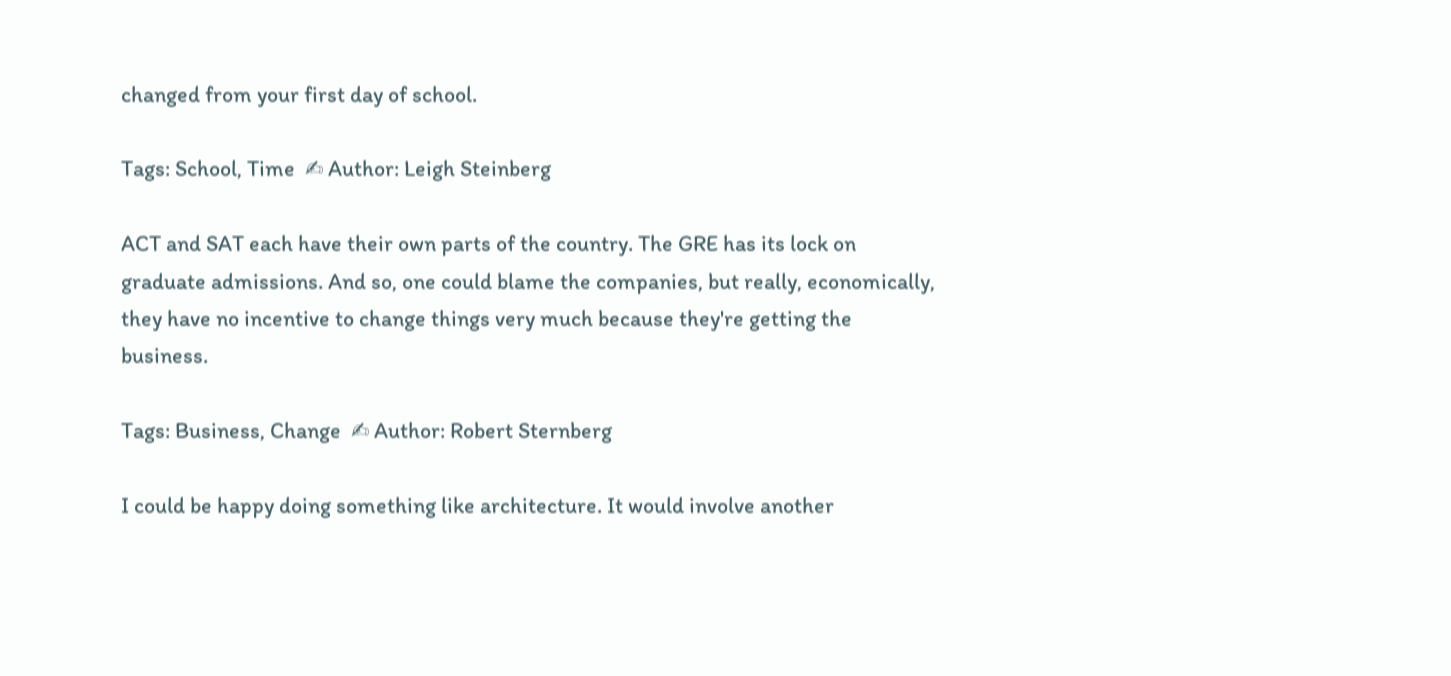changed from your first day of school.

Tags: School, Time  ✍ Author: Leigh Steinberg

ACT and SAT each have their own parts of the country. The GRE has its lock on graduate admissions. And so, one could blame the companies, but really, economically, they have no incentive to change things very much because they're getting the business.

Tags: Business, Change  ✍ Author: Robert Sternberg

I could be happy doing something like architecture. It would involve another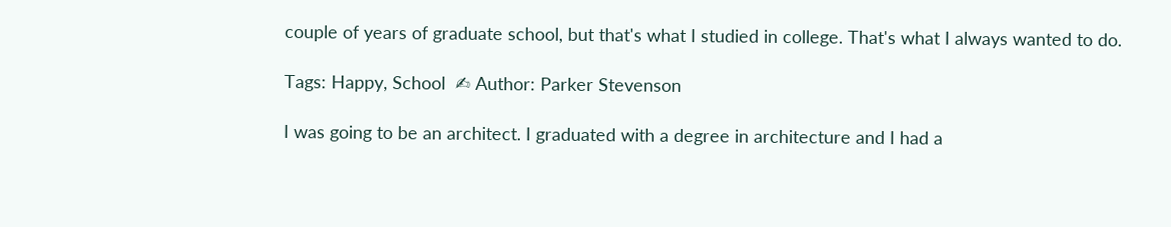couple of years of graduate school, but that's what I studied in college. That's what I always wanted to do.

Tags: Happy, School  ✍ Author: Parker Stevenson

I was going to be an architect. I graduated with a degree in architecture and I had a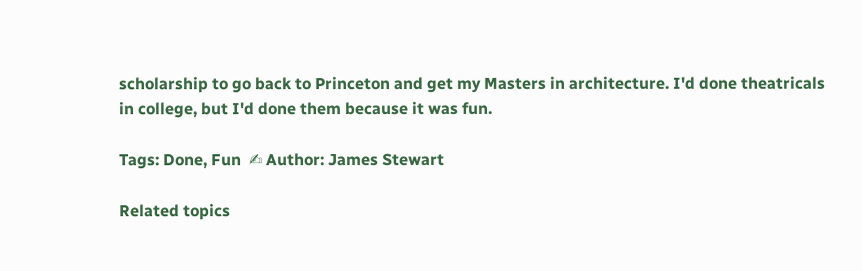scholarship to go back to Princeton and get my Masters in architecture. I'd done theatricals in college, but I'd done them because it was fun.

Tags: Done, Fun  ✍ Author: James Stewart

Related topics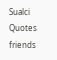Sualci Quotes friends